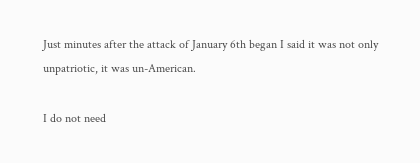Just minutes after the attack of January 6th began I said it was not only unpatriotic, it was un-American.

I do not need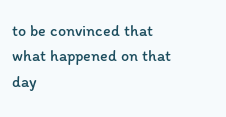to be convinced that what happened on that day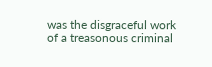was the disgraceful work of a treasonous criminal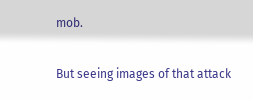mob.

But seeing images of that attack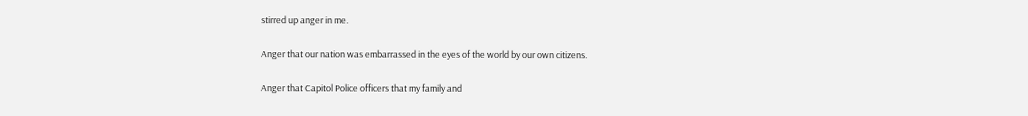stirred up anger in me.

Anger that our nation was embarrassed in the eyes of the world by our own citizens.

Anger that Capitol Police officers that my family and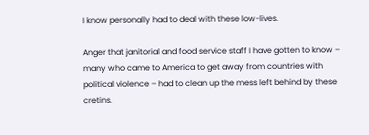I know personally had to deal with these low-lives.

Anger that janitorial and food service staff I have gotten to know – many who came to America to get away from countries with political violence – had to clean up the mess left behind by these cretins.